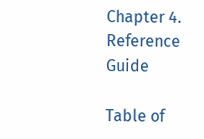Chapter 4. Reference Guide

Table of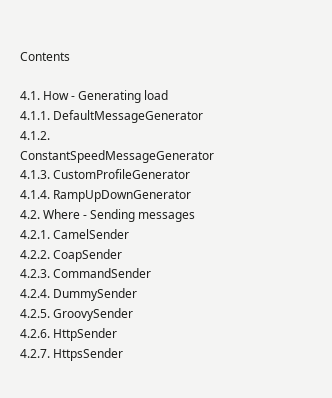Contents

4.1. How - Generating load
4.1.1. DefaultMessageGenerator
4.1.2. ConstantSpeedMessageGenerator
4.1.3. CustomProfileGenerator
4.1.4. RampUpDownGenerator
4.2. Where - Sending messages
4.2.1. CamelSender
4.2.2. CoapSender
4.2.3. CommandSender
4.2.4. DummySender
4.2.5. GroovySender
4.2.6. HttpSender
4.2.7. HttpsSender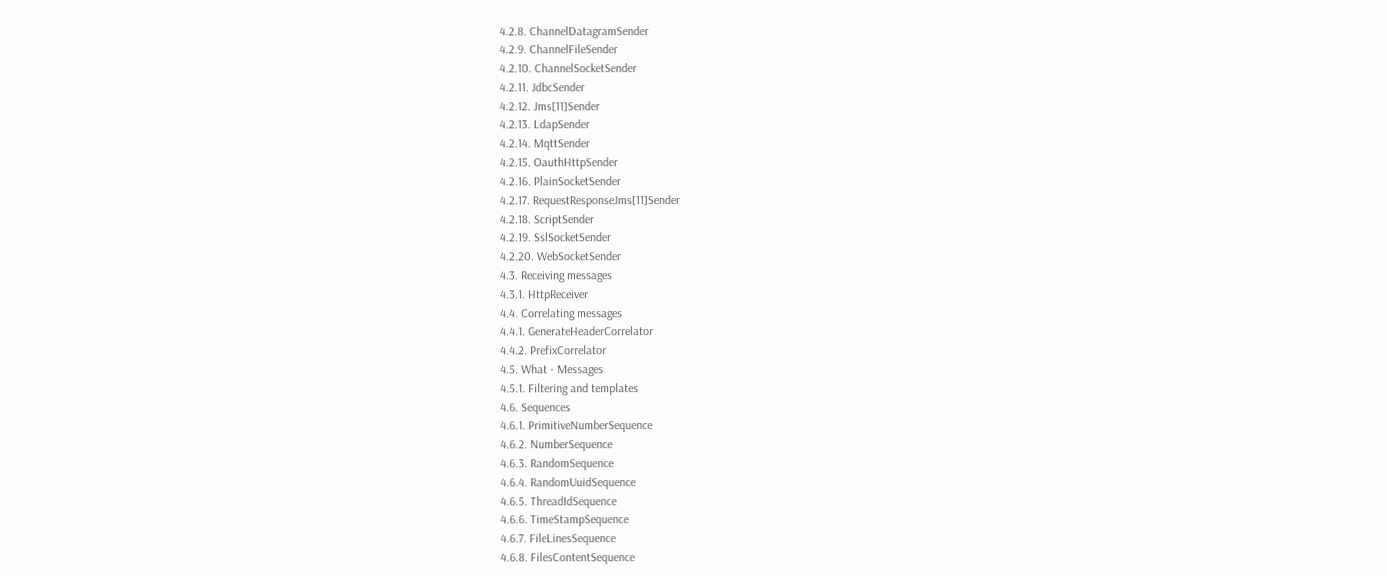4.2.8. ChannelDatagramSender
4.2.9. ChannelFileSender
4.2.10. ChannelSocketSender
4.2.11. JdbcSender
4.2.12. Jms[11]Sender
4.2.13. LdapSender
4.2.14. MqttSender
4.2.15. OauthHttpSender
4.2.16. PlainSocketSender
4.2.17. RequestResponseJms[11]Sender
4.2.18. ScriptSender
4.2.19. SslSocketSender
4.2.20. WebSocketSender
4.3. Receiving messages
4.3.1. HttpReceiver
4.4. Correlating messages
4.4.1. GenerateHeaderCorrelator
4.4.2. PrefixCorrelator
4.5. What - Messages
4.5.1. Filtering and templates
4.6. Sequences
4.6.1. PrimitiveNumberSequence
4.6.2. NumberSequence
4.6.3. RandomSequence
4.6.4. RandomUuidSequence
4.6.5. ThreadIdSequence
4.6.6. TimeStampSequence
4.6.7. FileLinesSequence
4.6.8. FilesContentSequence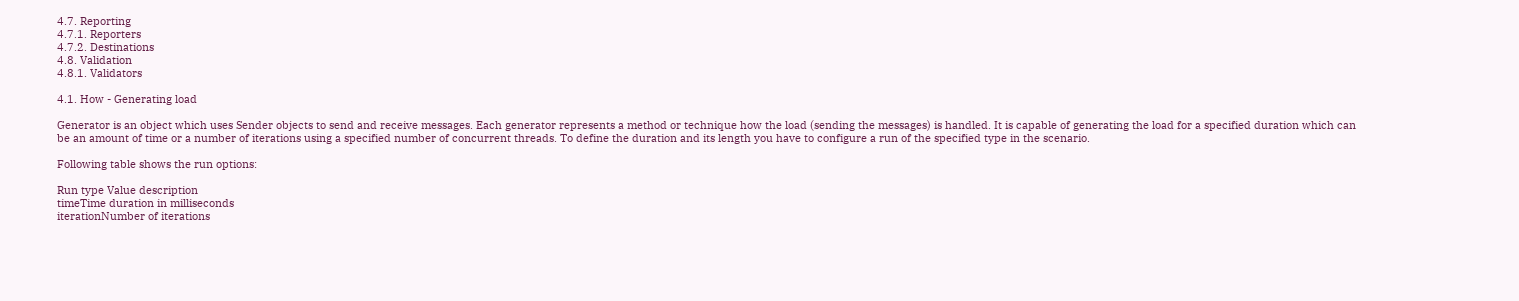4.7. Reporting
4.7.1. Reporters
4.7.2. Destinations
4.8. Validation
4.8.1. Validators

4.1. How - Generating load

Generator is an object which uses Sender objects to send and receive messages. Each generator represents a method or technique how the load (sending the messages) is handled. It is capable of generating the load for a specified duration which can be an amount of time or a number of iterations using a specified number of concurrent threads. To define the duration and its length you have to configure a run of the specified type in the scenario.

Following table shows the run options:

Run type Value description
timeTime duration in milliseconds
iterationNumber of iterations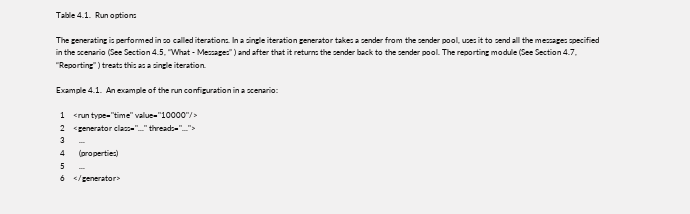Table 4.1.  Run options

The generating is performed in so called iterations. In a single iteration generator takes a sender from the sender pool, uses it to send all the messages specified in the scenario (See Section 4.5, “What - Messages” ) and after that it returns the sender back to the sender pool. The reporting module (See Section 4.7, “Reporting” ) treats this as a single iteration.

Example 4.1.  An example of the run configuration in a scenario:

  1    <run type="time" value="10000"/>
  2    <generator class="..." threads="...">
  3       ...
  4       (properties)
  5       ...
  6    </generator>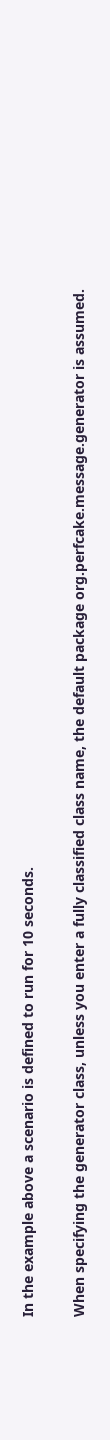In the example above a scenario is defined to run for 10 seconds.

When specifying the generator class, unless you enter a fully classified class name, the default package org.perfcake.message.generator is assumed.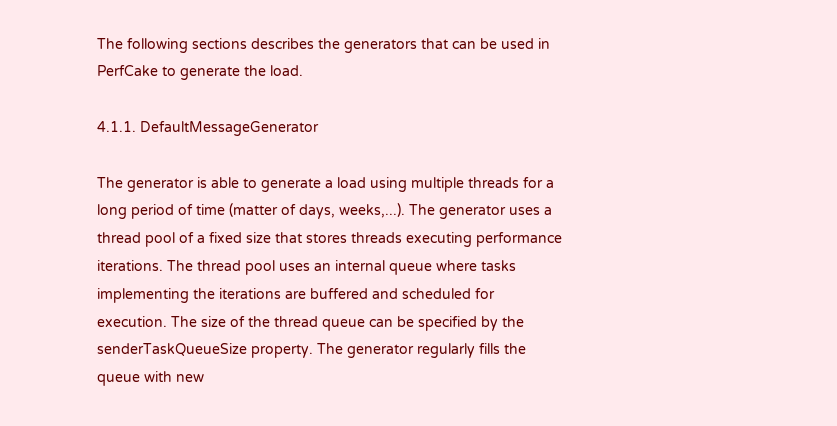The following sections describes the generators that can be used in PerfCake to generate the load.

4.1.1. DefaultMessageGenerator

The generator is able to generate a load using multiple threads for a long period of time (matter of days, weeks,...). The generator uses a thread pool of a fixed size that stores threads executing performance iterations. The thread pool uses an internal queue where tasks implementing the iterations are buffered and scheduled for execution. The size of the thread queue can be specified by the senderTaskQueueSize property. The generator regularly fills the queue with new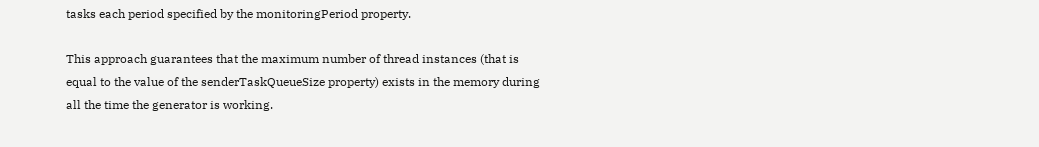tasks each period specified by the monitoringPeriod property.

This approach guarantees that the maximum number of thread instances (that is equal to the value of the senderTaskQueueSize property) exists in the memory during all the time the generator is working.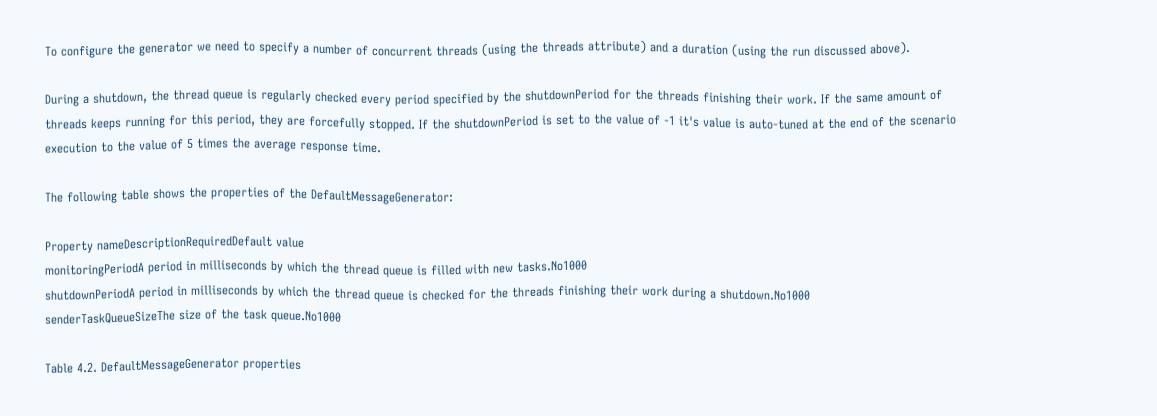To configure the generator we need to specify a number of concurrent threads (using the threads attribute) and a duration (using the run discussed above).

During a shutdown, the thread queue is regularly checked every period specified by the shutdownPeriod for the threads finishing their work. If the same amount of threads keeps running for this period, they are forcefully stopped. If the shutdownPeriod is set to the value of -1 it's value is auto-tuned at the end of the scenario execution to the value of 5 times the average response time.

The following table shows the properties of the DefaultMessageGenerator:

Property nameDescriptionRequiredDefault value
monitoringPeriodA period in milliseconds by which the thread queue is filled with new tasks.No1000
shutdownPeriodA period in milliseconds by which the thread queue is checked for the threads finishing their work during a shutdown.No1000
senderTaskQueueSizeThe size of the task queue.No1000

Table 4.2. DefaultMessageGenerator properties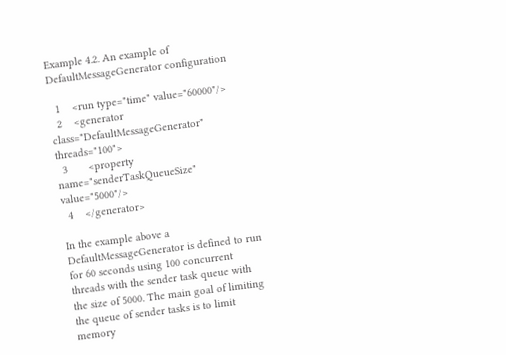Example 4.2. An example of DefaultMessageGenerator configuration

  1    <run type="time" value="60000"/>
  2    <generator class="DefaultMessageGenerator" threads="100">
  3       <property name="senderTaskQueueSize" value="5000"/>
  4    </generator>

In the example above a DefaultMessageGenerator is defined to run for 60 seconds using 100 concurrent threads with the sender task queue with the size of 5000. The main goal of limiting the queue of sender tasks is to limit memory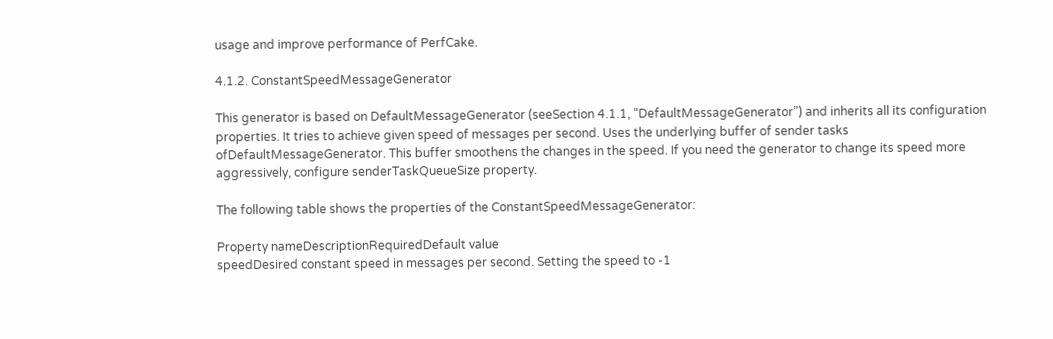usage and improve performance of PerfCake.

4.1.2. ConstantSpeedMessageGenerator

This generator is based on DefaultMessageGenerator (seeSection 4.1.1, “DefaultMessageGenerator”) and inherits all its configuration properties. It tries to achieve given speed of messages per second. Uses the underlying buffer of sender tasks ofDefaultMessageGenerator. This buffer smoothens the changes in the speed. If you need the generator to change its speed more aggressively, configure senderTaskQueueSize property.

The following table shows the properties of the ConstantSpeedMessageGenerator:

Property nameDescriptionRequiredDefault value
speedDesired constant speed in messages per second. Setting the speed to -1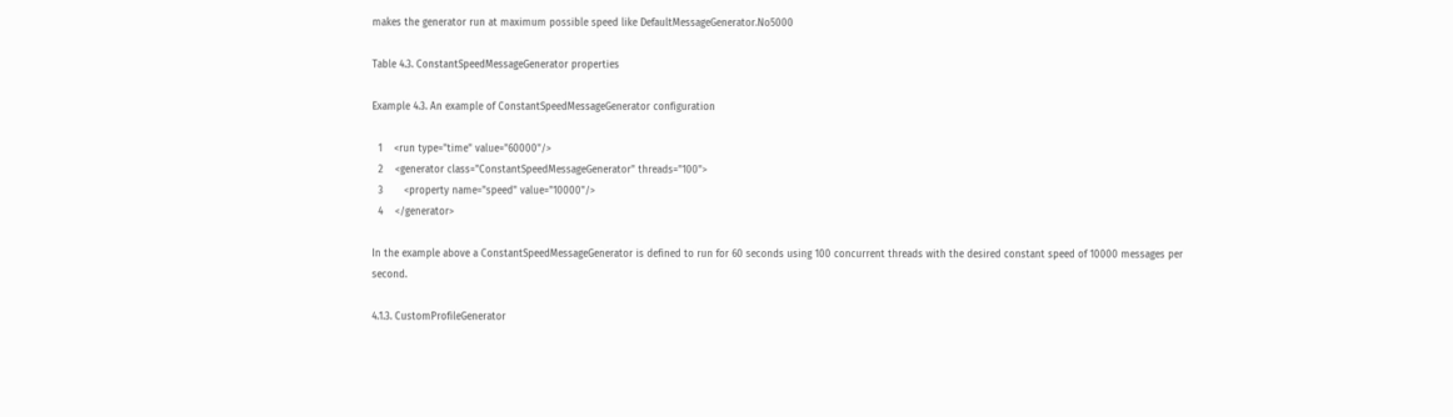makes the generator run at maximum possible speed like DefaultMessageGenerator.No5000

Table 4.3. ConstantSpeedMessageGenerator properties

Example 4.3. An example of ConstantSpeedMessageGenerator configuration

  1    <run type="time" value="60000"/>
  2    <generator class="ConstantSpeedMessageGenerator" threads="100">
  3       <property name="speed" value="10000"/>
  4    </generator>

In the example above a ConstantSpeedMessageGenerator is defined to run for 60 seconds using 100 concurrent threads with the desired constant speed of 10000 messages per second.

4.1.3. CustomProfileGenerator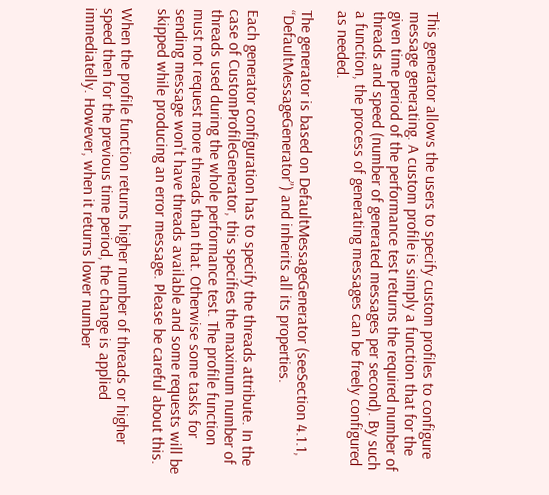This generator allows the users to specify custom profiles to configure message generating. A custom profile is simply a function that for the given time period of the performance test returns the required number of threads and speed (number of generated messages per second). By such a function, the process of generating messages can be freely configured as needed.

The generator is based on DefaultMessageGenerator (seeSection 4.1.1, “DefaultMessageGenerator”) and inherits all its properties.

Each generator configuration has to specify the threads attribute. In the case of CustomProfileGenerator, this specifies the maximum number of threads used during the whole performance test. The profile function must not request more threads than that. Otherwise some tasks for sending message won't have threads available and some requests will be skipped while producing an error message. Please be careful about this.

When the profile function returns higher number of threads or higher speed then for the previous time period, the change is applied immediatelly. However, when it returns lower number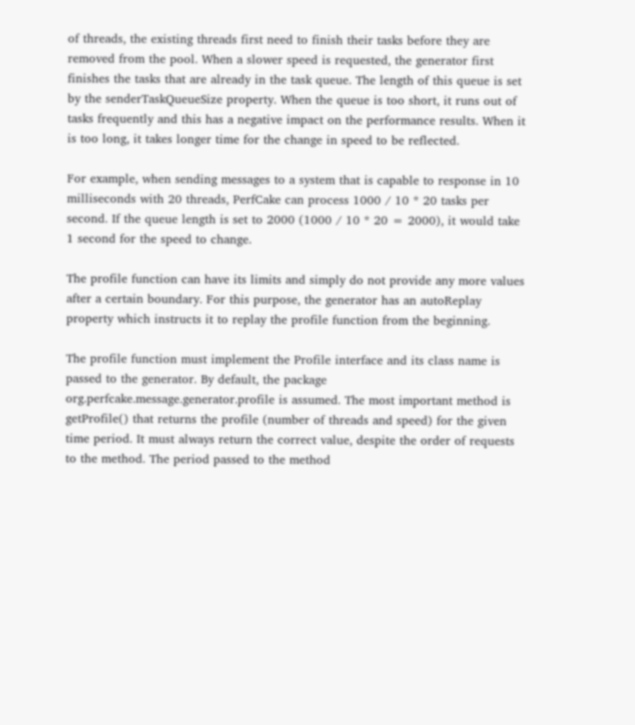of threads, the existing threads first need to finish their tasks before they are removed from the pool. When a slower speed is requested, the generator first finishes the tasks that are already in the task queue. The length of this queue is set by the senderTaskQueueSize property. When the queue is too short, it runs out of tasks frequently and this has a negative impact on the performance results. When it is too long, it takes longer time for the change in speed to be reflected.

For example, when sending messages to a system that is capable to response in 10 milliseconds with 20 threads, PerfCake can process 1000 / 10 * 20 tasks per second. If the queue length is set to 2000 (1000 / 10 * 20 = 2000), it would take 1 second for the speed to change.

The profile function can have its limits and simply do not provide any more values after a certain boundary. For this purpose, the generator has an autoReplay property which instructs it to replay the profile function from the beginning.

The profile function must implement the Profile interface and its class name is passed to the generator. By default, the package org.perfcake.message.generator.profile is assumed. The most important method is getProfile() that returns the profile (number of threads and speed) for the given time period. It must always return the correct value, despite the order of requests to the method. The period passed to the method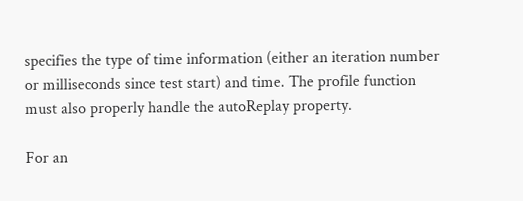specifies the type of time information (either an iteration number or milliseconds since test start) and time. The profile function must also properly handle the autoReplay property.

For an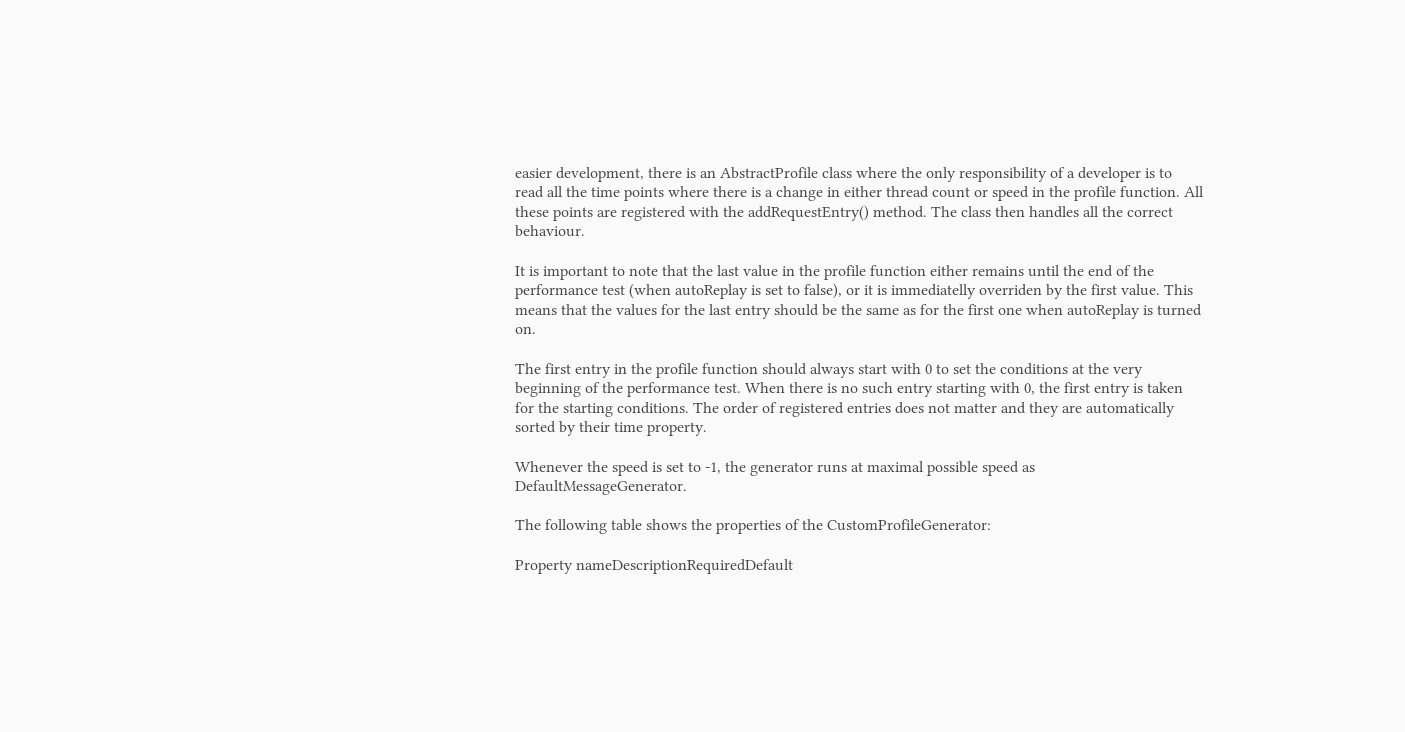easier development, there is an AbstractProfile class where the only responsibility of a developer is to read all the time points where there is a change in either thread count or speed in the profile function. All these points are registered with the addRequestEntry() method. The class then handles all the correct behaviour.

It is important to note that the last value in the profile function either remains until the end of the performance test (when autoReplay is set to false), or it is immediatelly overriden by the first value. This means that the values for the last entry should be the same as for the first one when autoReplay is turned on.

The first entry in the profile function should always start with 0 to set the conditions at the very beginning of the performance test. When there is no such entry starting with 0, the first entry is taken for the starting conditions. The order of registered entries does not matter and they are automatically sorted by their time property.

Whenever the speed is set to -1, the generator runs at maximal possible speed as DefaultMessageGenerator.

The following table shows the properties of the CustomProfileGenerator:

Property nameDescriptionRequiredDefault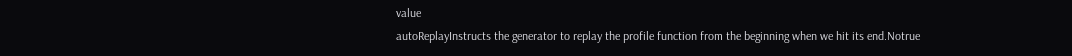value
autoReplayInstructs the generator to replay the profile function from the beginning when we hit its end.Notrue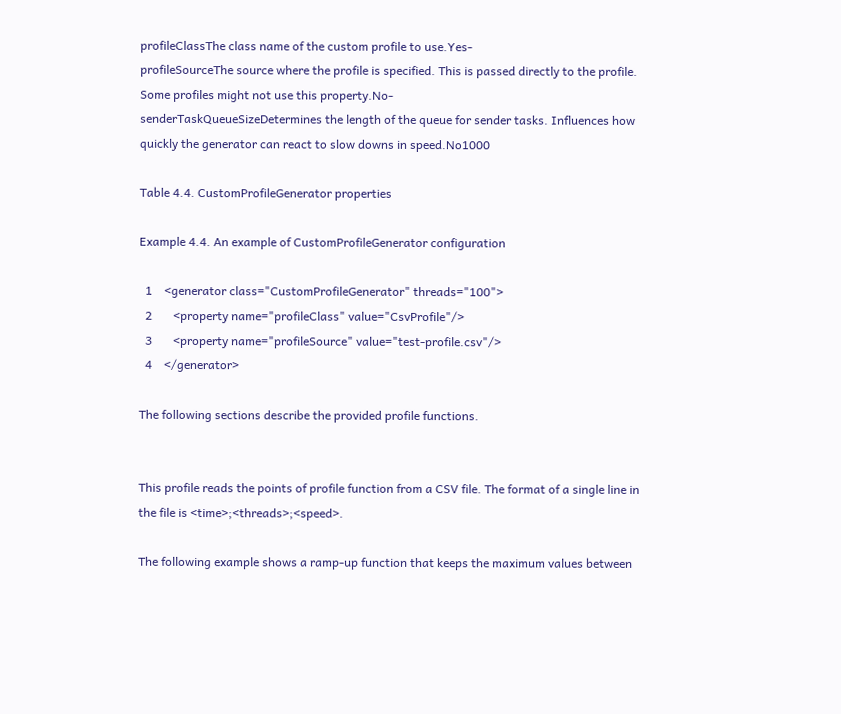profileClassThe class name of the custom profile to use.Yes-
profileSourceThe source where the profile is specified. This is passed directly to the profile. Some profiles might not use this property.No-
senderTaskQueueSizeDetermines the length of the queue for sender tasks. Influences how quickly the generator can react to slow downs in speed.No1000

Table 4.4. CustomProfileGenerator properties

Example 4.4. An example of CustomProfileGenerator configuration

  1    <generator class="CustomProfileGenerator" threads="100">
  2       <property name="profileClass" value="CsvProfile"/>
  3       <property name="profileSource" value="test-profile.csv"/>
  4    </generator>

The following sections describe the provided profile functions.


This profile reads the points of profile function from a CSV file. The format of a single line in the file is <time>;<threads>;<speed>.

The following example shows a ramp-up function that keeps the maximum values between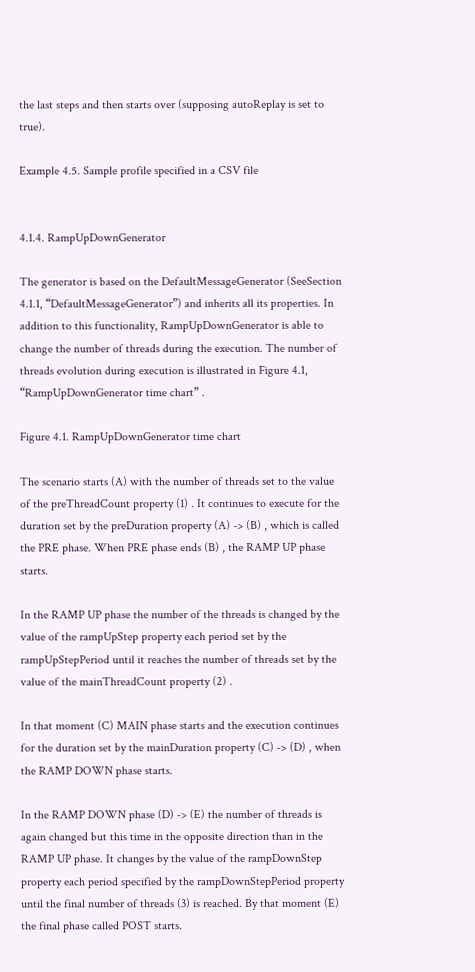the last steps and then starts over (supposing autoReplay is set to true).

Example 4.5. Sample profile specified in a CSV file


4.1.4. RampUpDownGenerator

The generator is based on the DefaultMessageGenerator (SeeSection 4.1.1, “DefaultMessageGenerator”) and inherits all its properties. In addition to this functionality, RampUpDownGenerator is able to change the number of threads during the execution. The number of threads evolution during execution is illustrated in Figure 4.1, “RampUpDownGenerator time chart” .

Figure 4.1. RampUpDownGenerator time chart

The scenario starts (A) with the number of threads set to the value of the preThreadCount property (1) . It continues to execute for the duration set by the preDuration property (A) -> (B) , which is called the PRE phase. When PRE phase ends (B) , the RAMP UP phase starts.

In the RAMP UP phase the number of the threads is changed by the value of the rampUpStep property each period set by the rampUpStepPeriod until it reaches the number of threads set by the value of the mainThreadCount property (2) .

In that moment (C) MAIN phase starts and the execution continues for the duration set by the mainDuration property (C) -> (D) , when the RAMP DOWN phase starts.

In the RAMP DOWN phase (D) -> (E) the number of threads is again changed but this time in the opposite direction than in the RAMP UP phase. It changes by the value of the rampDownStep property each period specified by the rampDownStepPeriod property until the final number of threads (3) is reached. By that moment (E) the final phase called POST starts.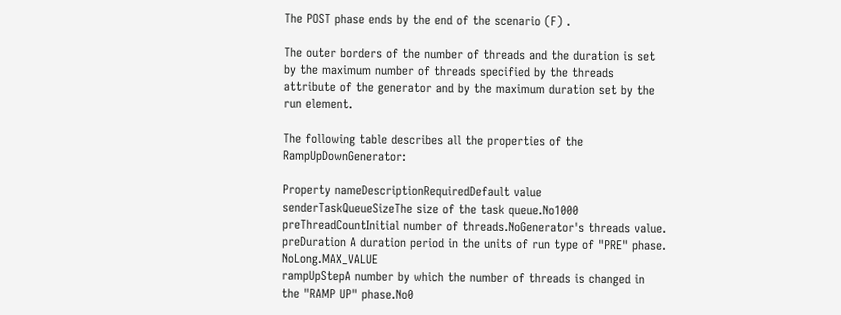The POST phase ends by the end of the scenario (F) .

The outer borders of the number of threads and the duration is set by the maximum number of threads specified by the threads attribute of the generator and by the maximum duration set by the run element.

The following table describes all the properties of the RampUpDownGenerator:

Property nameDescriptionRequiredDefault value
senderTaskQueueSizeThe size of the task queue.No1000
preThreadCountInitial number of threads.NoGenerator's threads value.
preDuration A duration period in the units of run type of "PRE" phase. NoLong.MAX_VALUE
rampUpStepA number by which the number of threads is changed in the "RAMP UP" phase.No0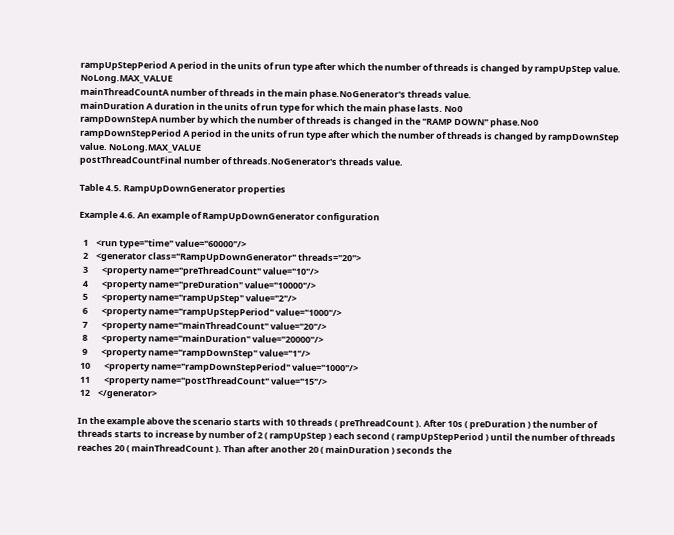rampUpStepPeriod A period in the units of run type after which the number of threads is changed by rampUpStep value. NoLong.MAX_VALUE
mainThreadCountA number of threads in the main phase.NoGenerator's threads value.
mainDuration A duration in the units of run type for which the main phase lasts. No0
rampDownStepA number by which the number of threads is changed in the "RAMP DOWN" phase.No0
rampDownStepPeriod A period in the units of run type after which the number of threads is changed by rampDownStep value. NoLong.MAX_VALUE
postThreadCountFinal number of threads.NoGenerator's threads value.

Table 4.5. RampUpDownGenerator properties

Example 4.6. An example of RampUpDownGenerator configuration

  1    <run type="time" value="60000"/>
  2    <generator class="RampUpDownGenerator" threads="20">
  3       <property name="preThreadCount" value="10"/>
  4       <property name="preDuration" value="10000"/>
  5       <property name="rampUpStep" value="2"/>
  6       <property name="rampUpStepPeriod" value="1000"/>
  7       <property name="mainThreadCount" value="20"/>
  8       <property name="mainDuration" value="20000"/>
  9       <property name="rampDownStep" value="1"/>
 10       <property name="rampDownStepPeriod" value="1000"/>
 11       <property name="postThreadCount" value="15"/>
 12    </generator>

In the example above the scenario starts with 10 threads ( preThreadCount ). After 10s ( preDuration ) the number of threads starts to increase by number of 2 ( rampUpStep ) each second ( rampUpStepPeriod ) until the number of threads reaches 20 ( mainThreadCount ). Than after another 20 ( mainDuration ) seconds the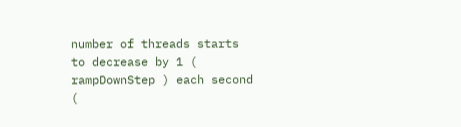number of threads starts to decrease by 1 ( rampDownStep ) each second (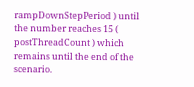rampDownStepPeriod ) until the number reaches 15 ( postThreadCount ) which remains until the end of the scenario.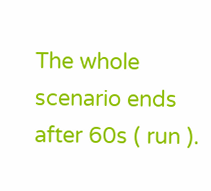The whole scenario ends after 60s ( run ).